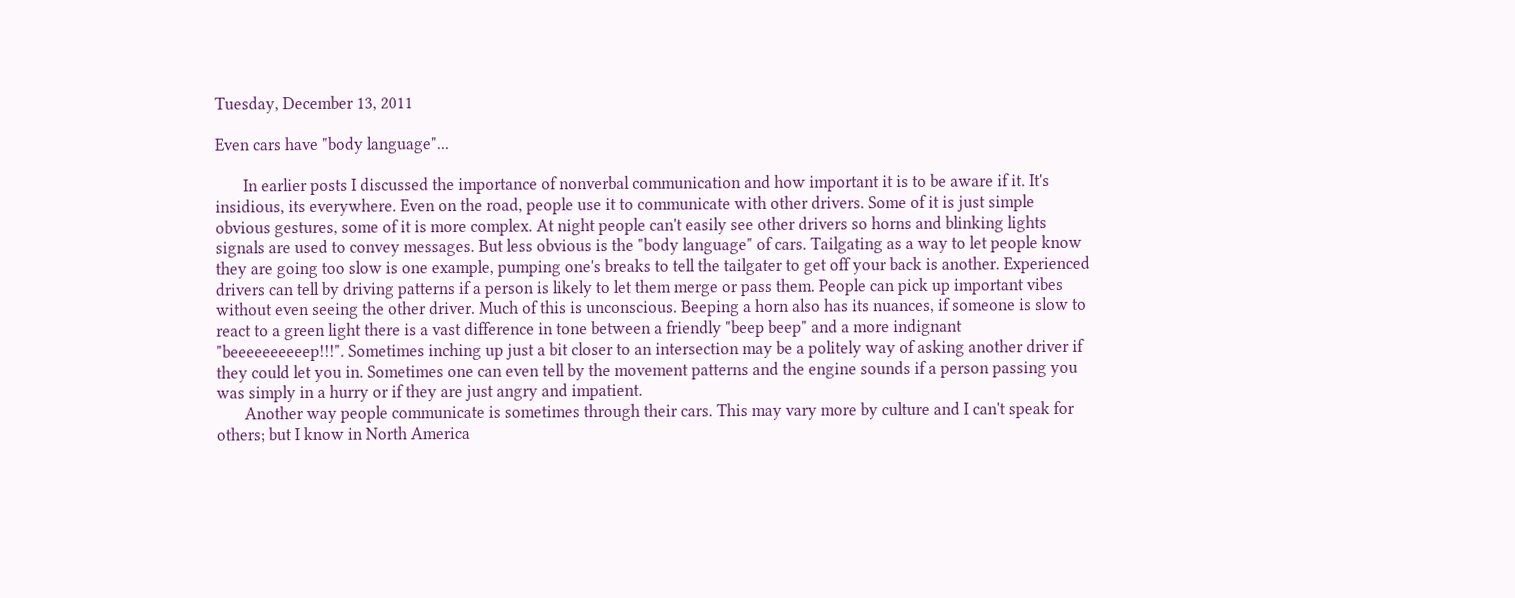Tuesday, December 13, 2011

Even cars have "body language"...

       In earlier posts I discussed the importance of nonverbal communication and how important it is to be aware if it. It's insidious, its everywhere. Even on the road, people use it to communicate with other drivers. Some of it is just simple obvious gestures, some of it is more complex. At night people can't easily see other drivers so horns and blinking lights signals are used to convey messages. But less obvious is the "body language" of cars. Tailgating as a way to let people know they are going too slow is one example, pumping one's breaks to tell the tailgater to get off your back is another. Experienced drivers can tell by driving patterns if a person is likely to let them merge or pass them. People can pick up important vibes without even seeing the other driver. Much of this is unconscious. Beeping a horn also has its nuances, if someone is slow to react to a green light there is a vast difference in tone between a friendly "beep beep" and a more indignant "beeeeeeeeeep!!!". Sometimes inching up just a bit closer to an intersection may be a politely way of asking another driver if they could let you in. Sometimes one can even tell by the movement patterns and the engine sounds if a person passing you was simply in a hurry or if they are just angry and impatient.
       Another way people communicate is sometimes through their cars. This may vary more by culture and I can't speak for others; but I know in North America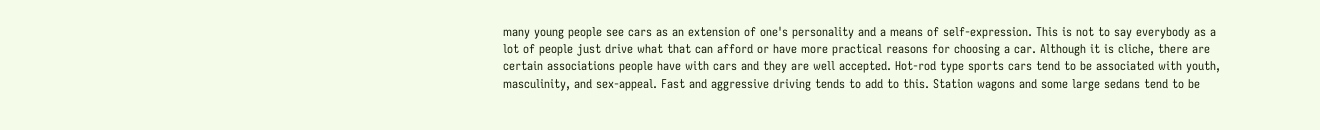many young people see cars as an extension of one's personality and a means of self-expression. This is not to say everybody as a lot of people just drive what that can afford or have more practical reasons for choosing a car. Although it is cliche, there are certain associations people have with cars and they are well accepted. Hot-rod type sports cars tend to be associated with youth, masculinity, and sex-appeal. Fast and aggressive driving tends to add to this. Station wagons and some large sedans tend to be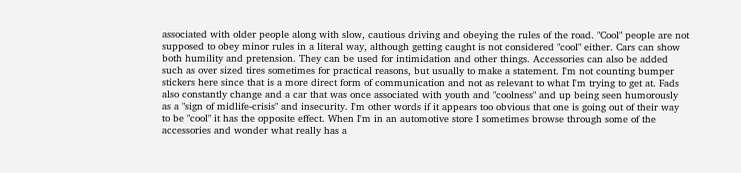associated with older people along with slow, cautious driving and obeying the rules of the road. "Cool" people are not supposed to obey minor rules in a literal way, although getting caught is not considered "cool" either. Cars can show both humility and pretension. They can be used for intimidation and other things. Accessories can also be added such as over sized tires sometimes for practical reasons, but usually to make a statement. I'm not counting bumper stickers here since that is a more direct form of communication and not as relevant to what I'm trying to get at. Fads also constantly change and a car that was once associated with youth and "coolness" and up being seen humorously as a "sign of midlife-crisis" and insecurity. I'm other words if it appears too obvious that one is going out of their way to be "cool" it has the opposite effect. When I'm in an automotive store I sometimes browse through some of the accessories and wonder what really has a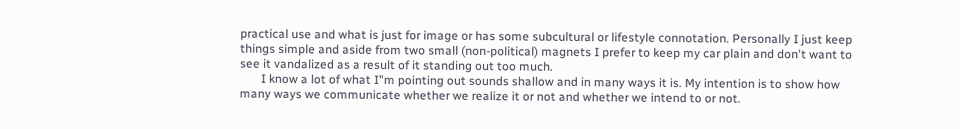practical use and what is just for image or has some subcultural or lifestyle connotation. Personally I just keep things simple and aside from two small (non-political) magnets I prefer to keep my car plain and don't want to see it vandalized as a result of it standing out too much.
       I know a lot of what I"m pointing out sounds shallow and in many ways it is. My intention is to show how many ways we communicate whether we realize it or not and whether we intend to or not.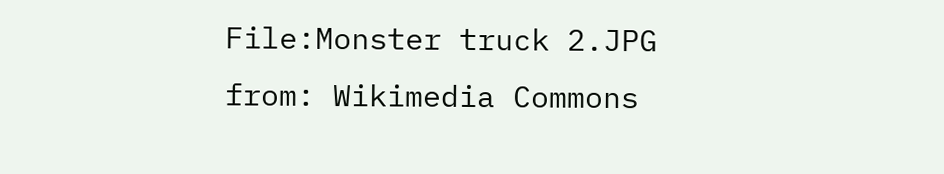File:Monster truck 2.JPG
from: Wikimedia Commons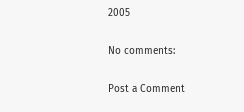2005

No comments:

Post a Comment